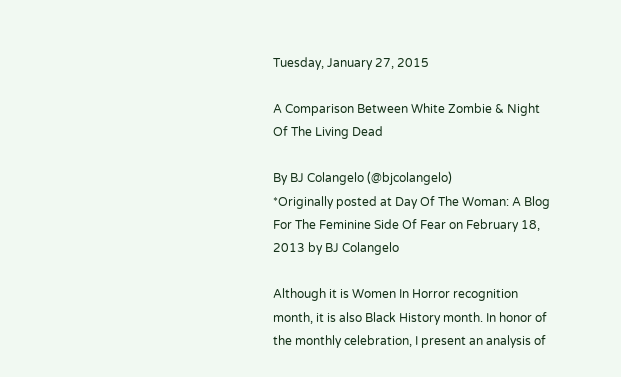Tuesday, January 27, 2015

A Comparison Between White Zombie & Night Of The Living Dead

By BJ Colangelo (@bjcolangelo)
*Originally posted at Day Of The Woman: A Blog For The Feminine Side Of Fear on February 18, 2013 by BJ Colangelo

Although it is Women In Horror recognition month, it is also Black History month. In honor of the monthly celebration, I present an analysis of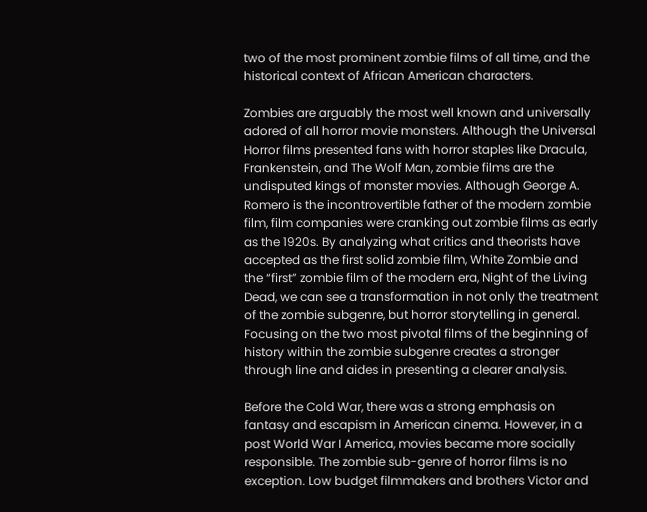two of the most prominent zombie films of all time, and the historical context of African American characters.

Zombies are arguably the most well known and universally adored of all horror movie monsters. Although the Universal Horror films presented fans with horror staples like Dracula, Frankenstein, and The Wolf Man, zombie films are the undisputed kings of monster movies. Although George A. Romero is the incontrovertible father of the modern zombie film, film companies were cranking out zombie films as early as the 1920s. By analyzing what critics and theorists have accepted as the first solid zombie film, White Zombie and the “first” zombie film of the modern era, Night of the Living Dead, we can see a transformation in not only the treatment of the zombie subgenre, but horror storytelling in general. Focusing on the two most pivotal films of the beginning of history within the zombie subgenre creates a stronger through line and aides in presenting a clearer analysis.

Before the Cold War, there was a strong emphasis on fantasy and escapism in American cinema. However, in a post World War I America, movies became more socially responsible. The zombie sub-genre of horror films is no exception. Low budget filmmakers and brothers Victor and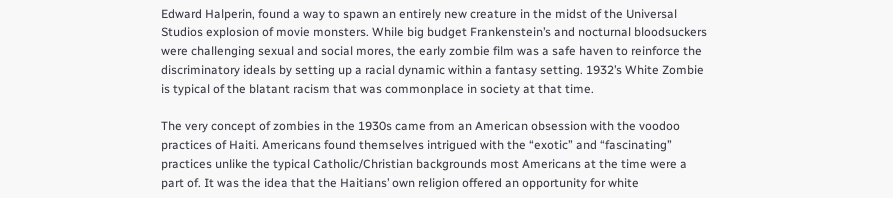Edward Halperin, found a way to spawn an entirely new creature in the midst of the Universal Studios explosion of movie monsters. While big budget Frankenstein’s and nocturnal bloodsuckers were challenging sexual and social mores, the early zombie film was a safe haven to reinforce the discriminatory ideals by setting up a racial dynamic within a fantasy setting. 1932’s White Zombie is typical of the blatant racism that was commonplace in society at that time.

The very concept of zombies in the 1930s came from an American obsession with the voodoo practices of Haiti. Americans found themselves intrigued with the “exotic” and “fascinating” practices unlike the typical Catholic/Christian backgrounds most Americans at the time were a part of. It was the idea that the Haitians’ own religion offered an opportunity for white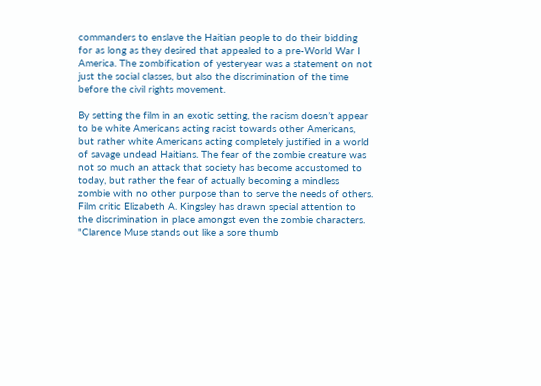commanders to enslave the Haitian people to do their bidding for as long as they desired that appealed to a pre-World War I America. The zombification of yesteryear was a statement on not just the social classes, but also the discrimination of the time before the civil rights movement.

By setting the film in an exotic setting, the racism doesn’t appear to be white Americans acting racist towards other Americans, but rather white Americans acting completely justified in a world of savage undead Haitians. The fear of the zombie creature was not so much an attack that society has become accustomed to today, but rather the fear of actually becoming a mindless zombie with no other purpose than to serve the needs of others. Film critic Elizabeth A. Kingsley has drawn special attention to the discrimination in place amongst even the zombie characters. "Clarence Muse stands out like a sore thumb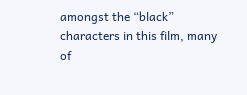amongst the “black” characters in this film, many of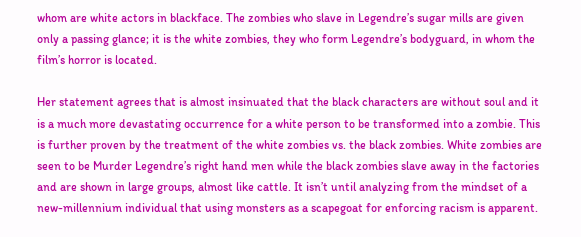whom are white actors in blackface. The zombies who slave in Legendre’s sugar mills are given only a passing glance; it is the white zombies, they who form Legendre’s bodyguard, in whom the film’s horror is located.

Her statement agrees that is almost insinuated that the black characters are without soul and it is a much more devastating occurrence for a white person to be transformed into a zombie. This is further proven by the treatment of the white zombies vs. the black zombies. White zombies are seen to be Murder Legendre’s right hand men while the black zombies slave away in the factories and are shown in large groups, almost like cattle. It isn’t until analyzing from the mindset of a new-millennium individual that using monsters as a scapegoat for enforcing racism is apparent.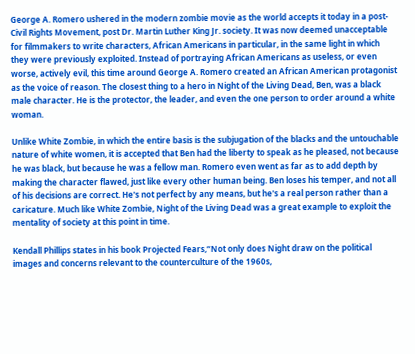George A. Romero ushered in the modern zombie movie as the world accepts it today in a post-Civil Rights Movement, post Dr. Martin Luther King Jr. society. It was now deemed unacceptable for filmmakers to write characters, African Americans in particular, in the same light in which they were previously exploited. Instead of portraying African Americans as useless, or even worse, actively evil, this time around George A. Romero created an African American protagonist as the voice of reason. The closest thing to a hero in Night of the Living Dead, Ben, was a black male character. He is the protector, the leader, and even the one person to order around a white woman.

Unlike White Zombie, in which the entire basis is the subjugation of the blacks and the untouchable nature of white women, it is accepted that Ben had the liberty to speak as he pleased, not because he was black, but because he was a fellow man. Romero even went as far as to add depth by making the character flawed, just like every other human being. Ben loses his temper, and not all of his decisions are correct. He's not perfect by any means, but he's a real person rather than a caricature. Much like White Zombie, Night of the Living Dead was a great example to exploit the mentality of society at this point in time.

Kendall Phillips states in his book Projected Fears,“Not only does Night draw on the political images and concerns relevant to the counterculture of the 1960s,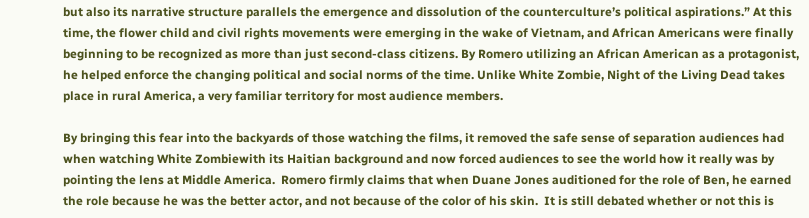but also its narrative structure parallels the emergence and dissolution of the counterculture’s political aspirations.” At this time, the flower child and civil rights movements were emerging in the wake of Vietnam, and African Americans were finally beginning to be recognized as more than just second-class citizens. By Romero utilizing an African American as a protagonist, he helped enforce the changing political and social norms of the time. Unlike White Zombie, Night of the Living Dead takes place in rural America, a very familiar territory for most audience members.

By bringing this fear into the backyards of those watching the films, it removed the safe sense of separation audiences had when watching White Zombiewith its Haitian background and now forced audiences to see the world how it really was by pointing the lens at Middle America.  Romero firmly claims that when Duane Jones auditioned for the role of Ben, he earned the role because he was the better actor, and not because of the color of his skin.  It is still debated whether or not this is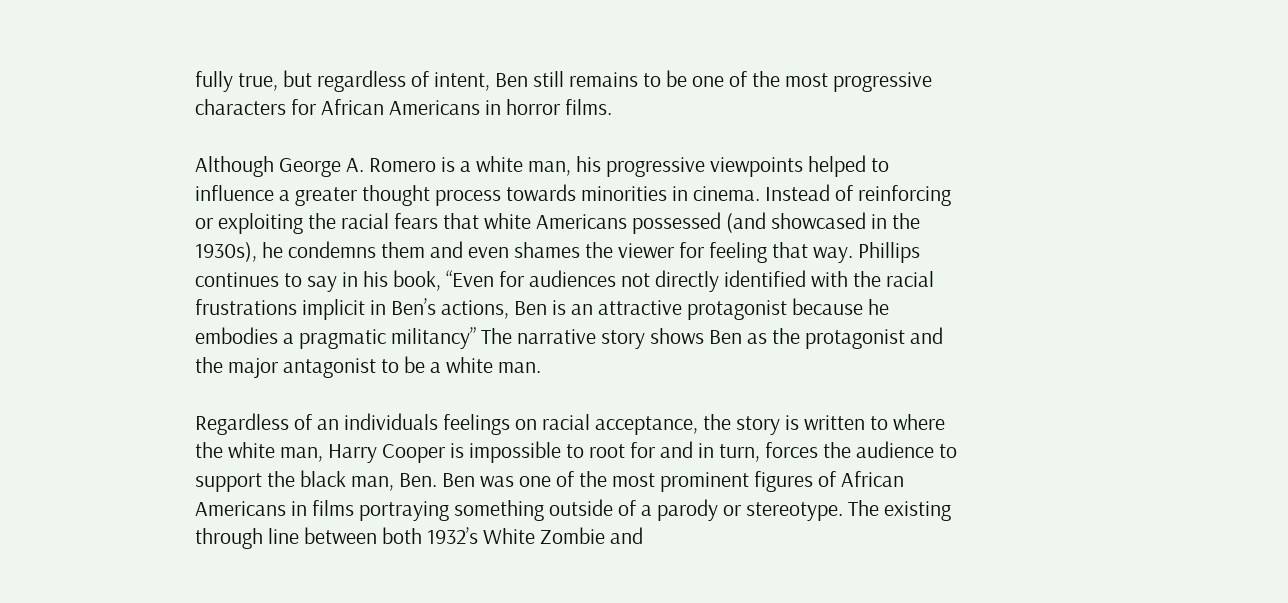fully true, but regardless of intent, Ben still remains to be one of the most progressive characters for African Americans in horror films.

Although George A. Romero is a white man, his progressive viewpoints helped to influence a greater thought process towards minorities in cinema. Instead of reinforcing or exploiting the racial fears that white Americans possessed (and showcased in the 1930s), he condemns them and even shames the viewer for feeling that way. Phillips continues to say in his book, “Even for audiences not directly identified with the racial frustrations implicit in Ben’s actions, Ben is an attractive protagonist because he embodies a pragmatic militancy” The narrative story shows Ben as the protagonist and the major antagonist to be a white man.

Regardless of an individuals feelings on racial acceptance, the story is written to where the white man, Harry Cooper is impossible to root for and in turn, forces the audience to support the black man, Ben. Ben was one of the most prominent figures of African Americans in films portraying something outside of a parody or stereotype. The existing through line between both 1932’s White Zombie and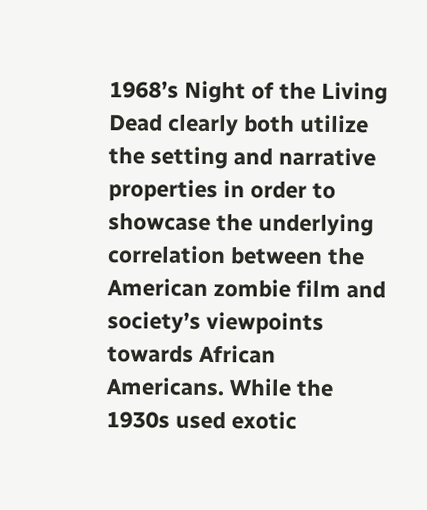1968’s Night of the Living Dead clearly both utilize the setting and narrative properties in order to showcase the underlying correlation between the American zombie film and society’s viewpoints towards African Americans. While the 1930s used exotic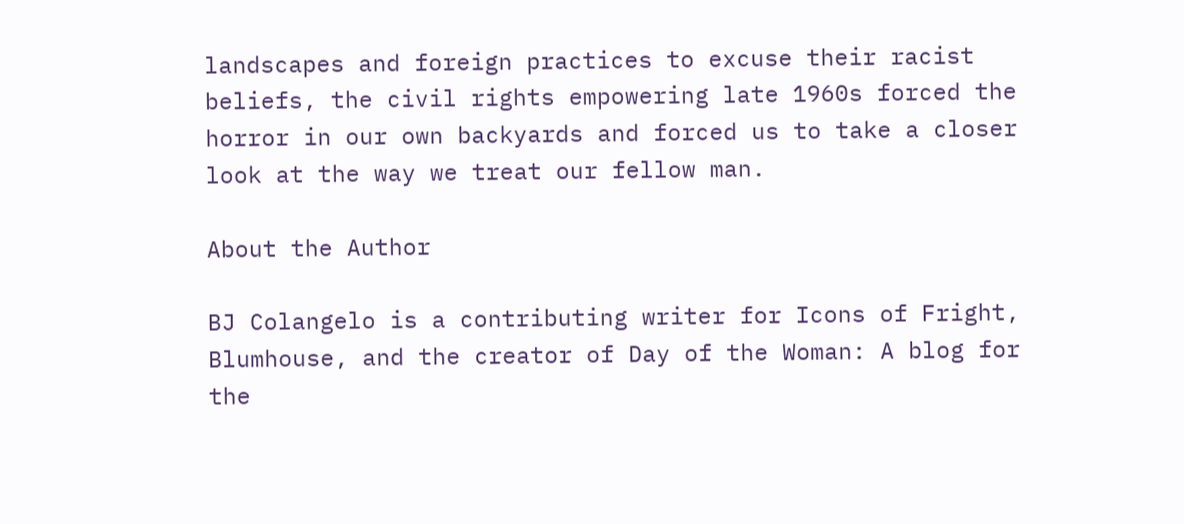landscapes and foreign practices to excuse their racist beliefs, the civil rights empowering late 1960s forced the horror in our own backyards and forced us to take a closer look at the way we treat our fellow man.

About the Author

BJ Colangelo is a contributing writer for Icons of Fright, Blumhouse, and the creator of Day of the Woman: A blog for the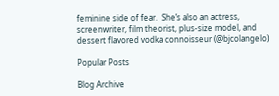feminine side of fear.  She’s also an actress, screenwriter, film theorist, plus-size model, and dessert flavored vodka connoisseur (@bjcolangelo)

Popular Posts

Blog Archive